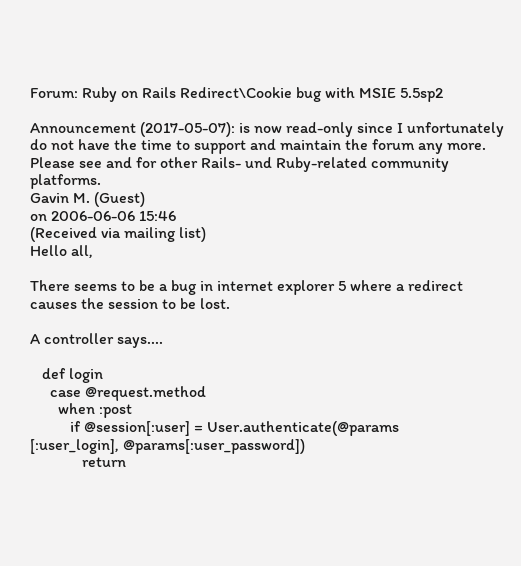Forum: Ruby on Rails Redirect\Cookie bug with MSIE 5.5sp2

Announcement (2017-05-07): is now read-only since I unfortunately do not have the time to support and maintain the forum any more. Please see and for other Rails- und Ruby-related community platforms.
Gavin M. (Guest)
on 2006-06-06 15:46
(Received via mailing list)
Hello all,

There seems to be a bug in internet explorer 5 where a redirect
causes the session to be lost.

A controller says....

   def login
     case @request.method
       when :post
          if @session[:user] = User.authenticate(@params
[:user_login], @params[:user_password])
             return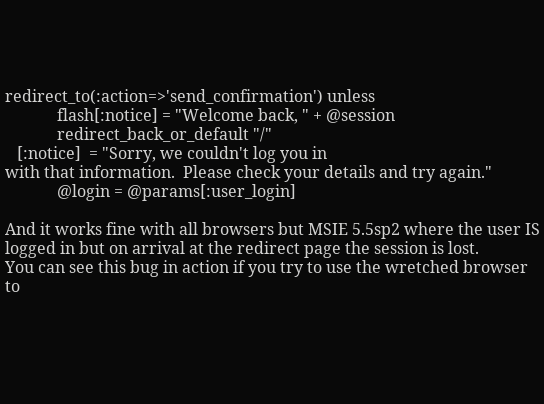redirect_to(:action=>'send_confirmation') unless
             flash[:notice] = "Welcome back, " + @session
             redirect_back_or_default "/"
   [:notice]  = "Sorry, we couldn't log you in
with that information.  Please check your details and try again."
             @login = @params[:user_login]

And it works fine with all browsers but MSIE 5.5sp2 where the user IS
logged in but on arrival at the redirect page the session is lost.
You can see this bug in action if you try to use the wretched browser
to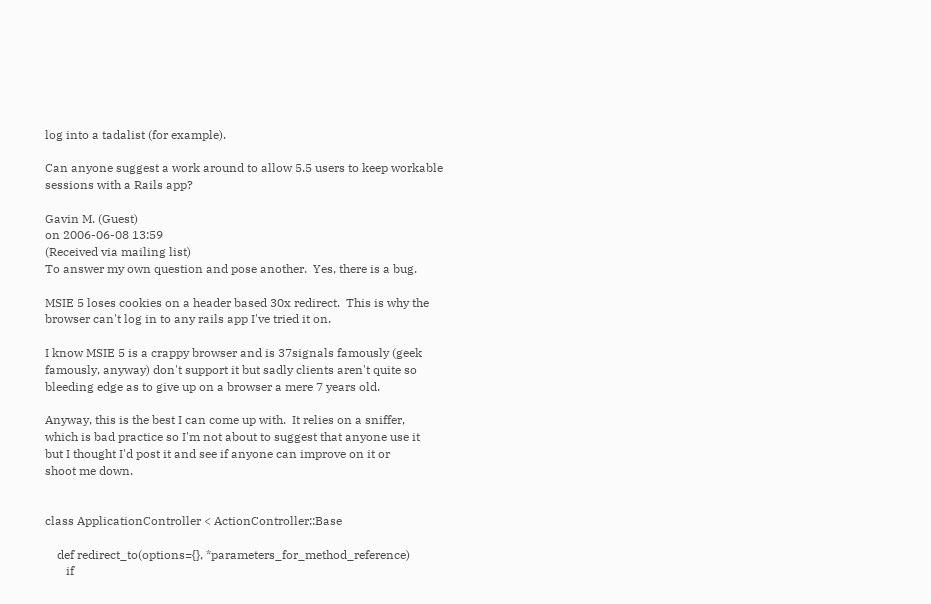log into a tadalist (for example).

Can anyone suggest a work around to allow 5.5 users to keep workable
sessions with a Rails app?

Gavin M. (Guest)
on 2006-06-08 13:59
(Received via mailing list)
To answer my own question and pose another.  Yes, there is a bug.

MSIE 5 loses cookies on a header based 30x redirect.  This is why the
browser can't log in to any rails app I've tried it on.

I know MSIE 5 is a crappy browser and is 37signals famously (geek
famously, anyway) don't support it but sadly clients aren't quite so
bleeding edge as to give up on a browser a mere 7 years old.

Anyway, this is the best I can come up with.  It relies on a sniffer,
which is bad practice so I'm not about to suggest that anyone use it
but I thought I'd post it and see if anyone can improve on it or
shoot me down.


class ApplicationController < ActionController::Base

    def redirect_to(options={}, *parameters_for_method_reference)
       if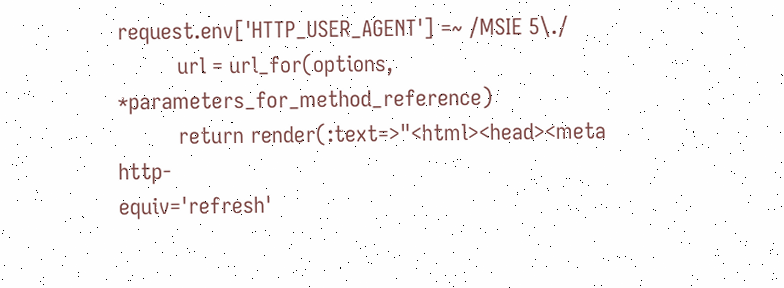request.env['HTTP_USER_AGENT'] =~ /MSIE 5\./
          url = url_for(options, *parameters_for_method_reference)
          return render(:text=>"<html><head><meta http-
equiv='refresh'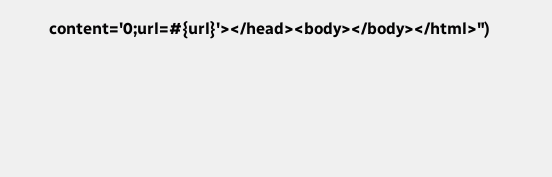content='0;url=#{url}'></head><body></body></html>")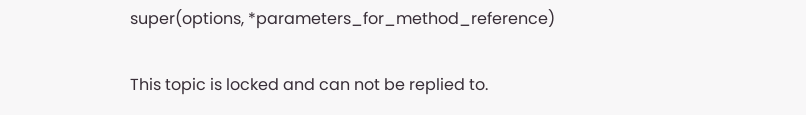super(options, *parameters_for_method_reference)

This topic is locked and can not be replied to.